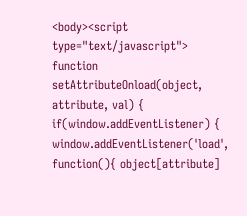<body><script type="text/javascript"> function setAttributeOnload(object, attribute, val) { if(window.addEventListener) { window.addEventListener('load', function(){ object[attribute]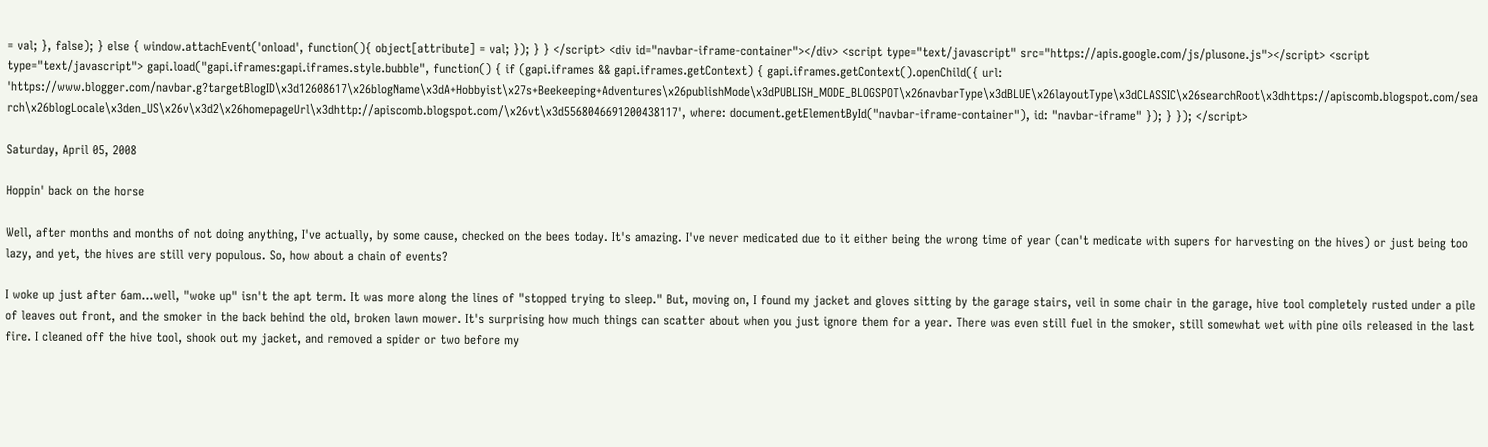= val; }, false); } else { window.attachEvent('onload', function(){ object[attribute] = val; }); } } </script> <div id="navbar-iframe-container"></div> <script type="text/javascript" src="https://apis.google.com/js/plusone.js"></script> <script type="text/javascript"> gapi.load("gapi.iframes:gapi.iframes.style.bubble", function() { if (gapi.iframes && gapi.iframes.getContext) { gapi.iframes.getContext().openChild({ url: 'https://www.blogger.com/navbar.g?targetBlogID\x3d12608617\x26blogName\x3dA+Hobbyist\x27s+Beekeeping+Adventures\x26publishMode\x3dPUBLISH_MODE_BLOGSPOT\x26navbarType\x3dBLUE\x26layoutType\x3dCLASSIC\x26searchRoot\x3dhttps://apiscomb.blogspot.com/search\x26blogLocale\x3den_US\x26v\x3d2\x26homepageUrl\x3dhttp://apiscomb.blogspot.com/\x26vt\x3d5568046691200438117', where: document.getElementById("navbar-iframe-container"), id: "navbar-iframe" }); } }); </script>

Saturday, April 05, 2008

Hoppin' back on the horse

Well, after months and months of not doing anything, I've actually, by some cause, checked on the bees today. It's amazing. I've never medicated due to it either being the wrong time of year (can't medicate with supers for harvesting on the hives) or just being too lazy, and yet, the hives are still very populous. So, how about a chain of events?

I woke up just after 6am...well, "woke up" isn't the apt term. It was more along the lines of "stopped trying to sleep." But, moving on, I found my jacket and gloves sitting by the garage stairs, veil in some chair in the garage, hive tool completely rusted under a pile of leaves out front, and the smoker in the back behind the old, broken lawn mower. It's surprising how much things can scatter about when you just ignore them for a year. There was even still fuel in the smoker, still somewhat wet with pine oils released in the last fire. I cleaned off the hive tool, shook out my jacket, and removed a spider or two before my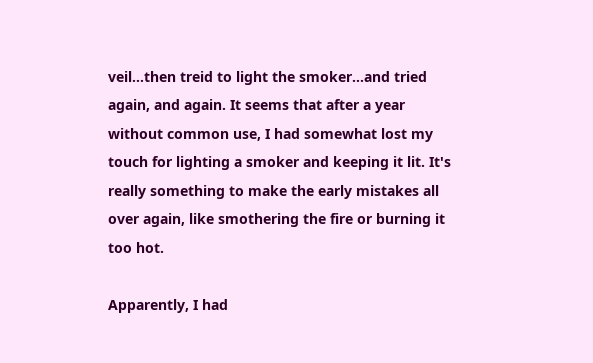veil...then treid to light the smoker...and tried again, and again. It seems that after a year without common use, I had somewhat lost my touch for lighting a smoker and keeping it lit. It's really something to make the early mistakes all over again, like smothering the fire or burning it too hot.

Apparently, I had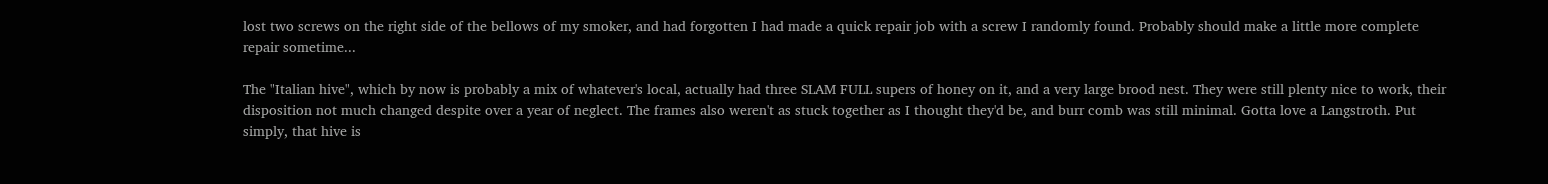lost two screws on the right side of the bellows of my smoker, and had forgotten I had made a quick repair job with a screw I randomly found. Probably should make a little more complete repair sometime...

The "Italian hive", which by now is probably a mix of whatever's local, actually had three SLAM FULL supers of honey on it, and a very large brood nest. They were still plenty nice to work, their disposition not much changed despite over a year of neglect. The frames also weren't as stuck together as I thought they'd be, and burr comb was still minimal. Gotta love a Langstroth. Put simply, that hive is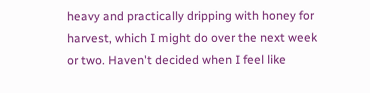heavy and practically dripping with honey for harvest, which I might do over the next week or two. Haven't decided when I feel like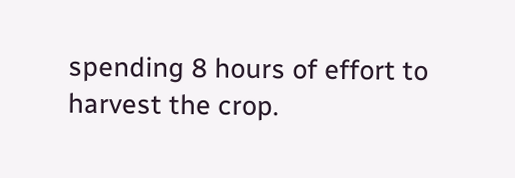spending 8 hours of effort to harvest the crop.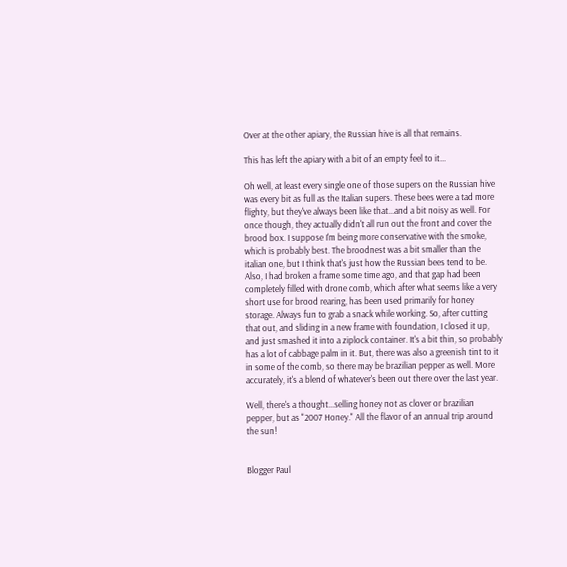Over at the other apiary, the Russian hive is all that remains.

This has left the apiary with a bit of an empty feel to it...

Oh well, at least every single one of those supers on the Russian hive was every bit as full as the Italian supers. These bees were a tad more flighty, but they've always been like that...and a bit noisy as well. For once though, they actually didn't all run out the front and cover the brood box. I suppose I'm being more conservative with the smoke, which is probably best. The broodnest was a bit smaller than the italian one, but I think that's just how the Russian bees tend to be. Also, I had broken a frame some time ago, and that gap had been completely filled with drone comb, which after what seems like a very short use for brood rearing, has been used primarily for honey storage. Always fun to grab a snack while working. So, after cutting that out, and sliding in a new frame with foundation, I closed it up, and just smashed it into a ziplock container. It's a bit thin, so probably has a lot of cabbage palm in it. But, there was also a greenish tint to it in some of the comb, so there may be brazilian pepper as well. More accurately, it's a blend of whatever's been out there over the last year.

Well, there's a thought...selling honey not as clover or brazilian pepper, but as "2007 Honey." All the flavor of an annual trip around the sun!


Blogger Paul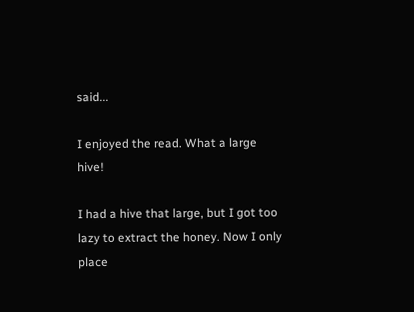said...

I enjoyed the read. What a large hive!

I had a hive that large, but I got too lazy to extract the honey. Now I only place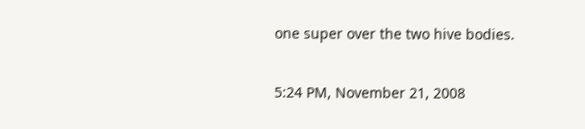one super over the two hive bodies.


5:24 PM, November 21, 2008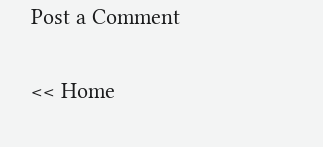Post a Comment

<< Home